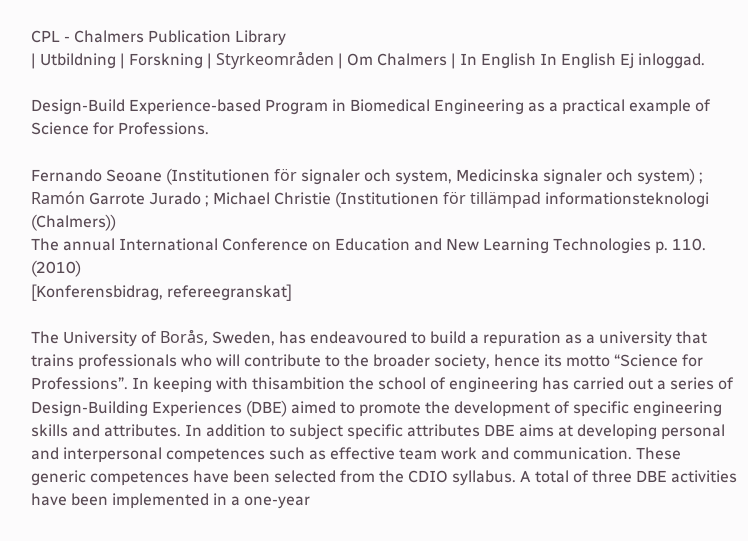CPL - Chalmers Publication Library
| Utbildning | Forskning | Styrkeområden | Om Chalmers | In English In English Ej inloggad.

Design-Build Experience-based Program in Biomedical Engineering as a practical example of Science for Professions.

Fernando Seoane (Institutionen för signaler och system, Medicinska signaler och system) ; Ramón Garrote Jurado ; Michael Christie (Institutionen för tillämpad informationsteknologi (Chalmers))
The annual International Conference on Education and New Learning Technologies p. 110. (2010)
[Konferensbidrag, refereegranskat]

The University of Borås, Sweden, has endeavoured to build a repuration as a university that trains professionals who will contribute to the broader society, hence its motto “Science for Professions”. In keeping with thisambition the school of engineering has carried out a series of Design-Building Experiences (DBE) aimed to promote the development of specific engineering skills and attributes. In addition to subject specific attributes DBE aims at developing personal and interpersonal competences such as effective team work and communication. These generic competences have been selected from the CDIO syllabus. A total of three DBE activities have been implemented in a one-year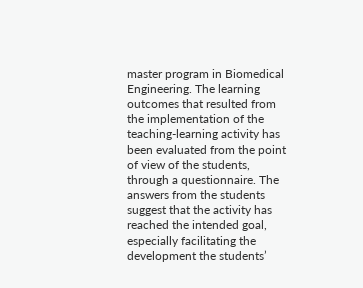master program in Biomedical Engineering. The learning outcomes that resulted from the implementation of the teaching-learning activity has been evaluated from the point of view of the students, through a questionnaire. The answers from the students suggest that the activity has reached the intended goal, especially facilitating the development the students’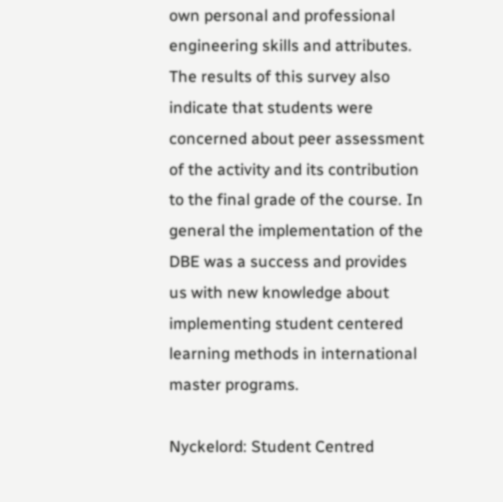own personal and professional engineering skills and attributes. The results of this survey also indicate that students were concerned about peer assessment of the activity and its contribution to the final grade of the course. In general the implementation of the DBE was a success and provides us with new knowledge about implementing student centered learning methods in international master programs.

Nyckelord: Student Centred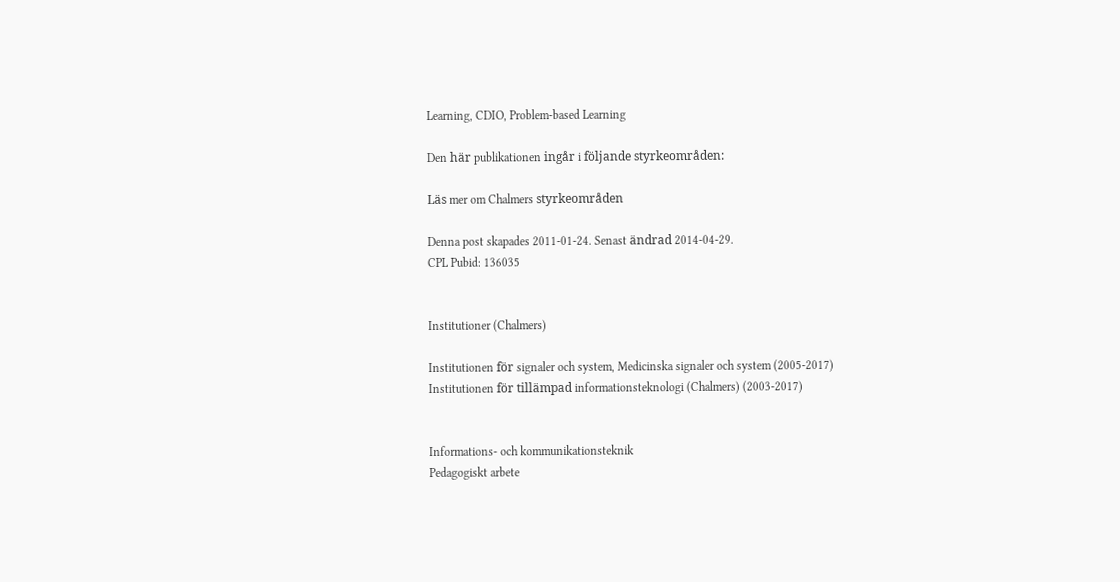Learning, CDIO, Problem-based Learning

Den här publikationen ingår i följande styrkeområden:

Läs mer om Chalmers styrkeområden

Denna post skapades 2011-01-24. Senast ändrad 2014-04-29.
CPL Pubid: 136035


Institutioner (Chalmers)

Institutionen för signaler och system, Medicinska signaler och system (2005-2017)
Institutionen för tillämpad informationsteknologi (Chalmers) (2003-2017)


Informations- och kommunikationsteknik
Pedagogiskt arbete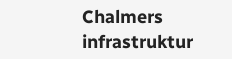Chalmers infrastruktur